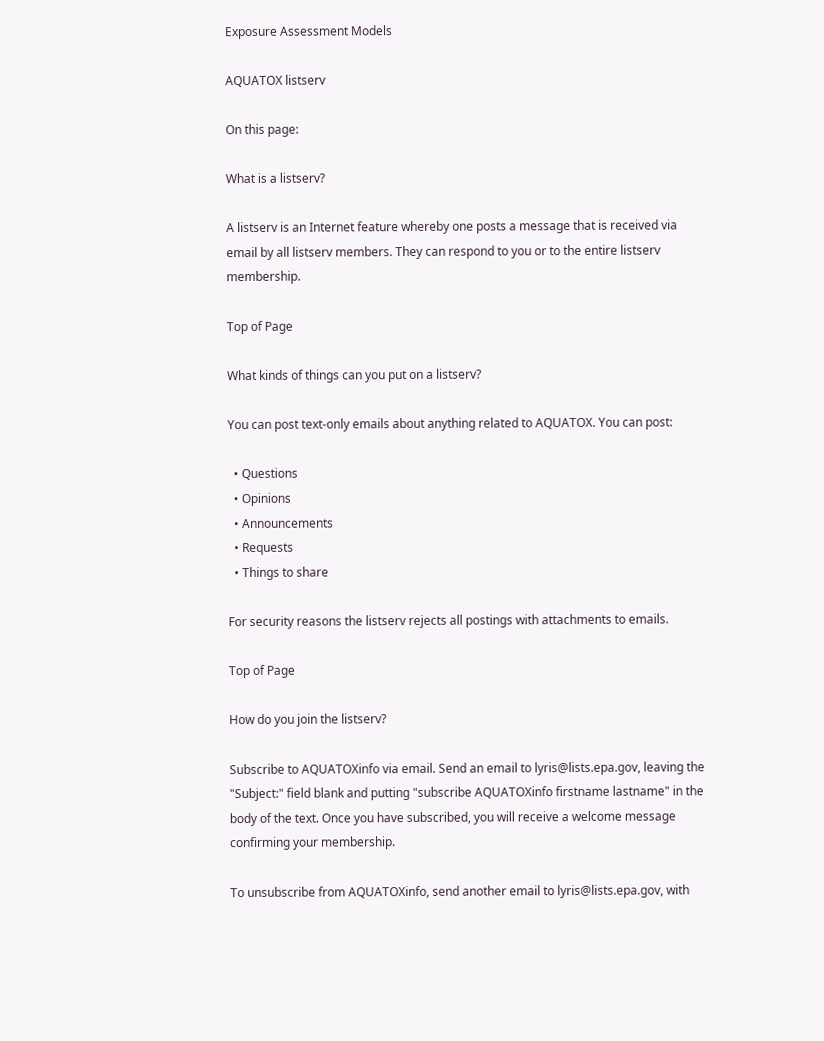Exposure Assessment Models

AQUATOX listserv

On this page:

What is a listserv?

A listserv is an Internet feature whereby one posts a message that is received via email by all listserv members. They can respond to you or to the entire listserv membership.

Top of Page

What kinds of things can you put on a listserv?

You can post text-only emails about anything related to AQUATOX. You can post:

  • Questions
  • Opinions
  • Announcements
  • Requests
  • Things to share

For security reasons the listserv rejects all postings with attachments to emails.

Top of Page

How do you join the listserv?

Subscribe to AQUATOXinfo via email. Send an email to lyris@lists.epa.gov, leaving the "Subject:" field blank and putting "subscribe AQUATOXinfo firstname lastname" in the body of the text. Once you have subscribed, you will receive a welcome message confirming your membership.

To unsubscribe from AQUATOXinfo, send another email to lyris@lists.epa.gov, with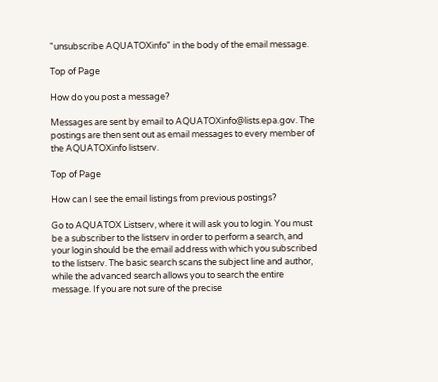"unsubscribe AQUATOXinfo" in the body of the email message.

Top of Page

How do you post a message?

Messages are sent by email to AQUATOXinfo@lists.epa.gov. The postings are then sent out as email messages to every member of the AQUATOXinfo listserv.

Top of Page

How can I see the email listings from previous postings?

Go to AQUATOX Listserv, where it will ask you to login. You must be a subscriber to the listserv in order to perform a search, and your login should be the email address with which you subscribed to the listserv. The basic search scans the subject line and author, while the advanced search allows you to search the entire message. If you are not sure of the precise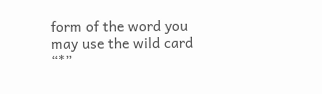form of the word you may use the wild card “*”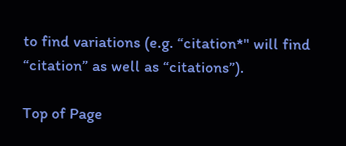to find variations (e.g. “citation*" will find “citation” as well as “citations”).

Top of Page